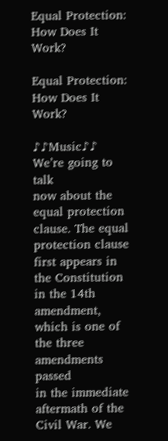Equal Protection: How Does It Work?

Equal Protection: How Does It Work?

♪♪Music♪♪ We’re going to talk
now about the equal protection clause. The equal protection clause
first appears in the Constitution in the 14th
amendment, which is one of the three amendments passed
in the immediate aftermath of the Civil War. We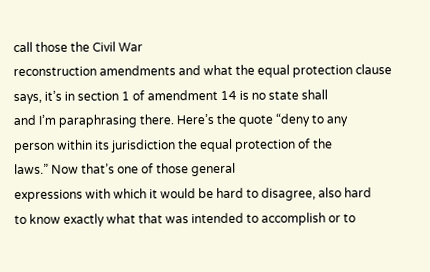call those the Civil War
reconstruction amendments and what the equal protection clause
says, it’s in section 1 of amendment 14 is no state shall
and I’m paraphrasing there. Here’s the quote “deny to any
person within its jurisdiction the equal protection of the
laws.” Now that’s one of those general
expressions with which it would be hard to disagree, also hard
to know exactly what that was intended to accomplish or to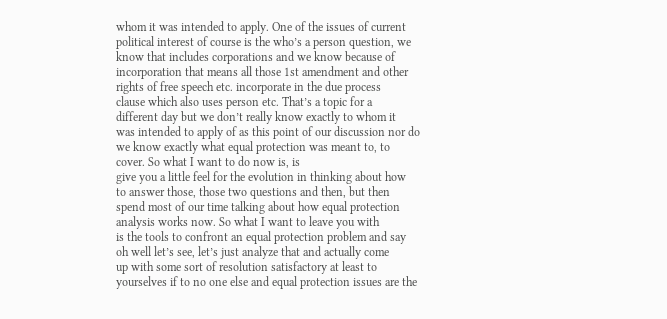whom it was intended to apply. One of the issues of current
political interest of course is the who’s a person question, we
know that includes corporations and we know because of
incorporation that means all those 1st amendment and other
rights of free speech etc. incorporate in the due process
clause which also uses person etc. That’s a topic for a
different day but we don’t really know exactly to whom it
was intended to apply of as this point of our discussion nor do
we know exactly what equal protection was meant to, to
cover. So what I want to do now is, is
give you a little feel for the evolution in thinking about how
to answer those, those two questions and then, but then
spend most of our time talking about how equal protection
analysis works now. So what I want to leave you with
is the tools to confront an equal protection problem and say
oh well let’s see, let’s just analyze that and actually come
up with some sort of resolution satisfactory at least to
yourselves if to no one else and equal protection issues are the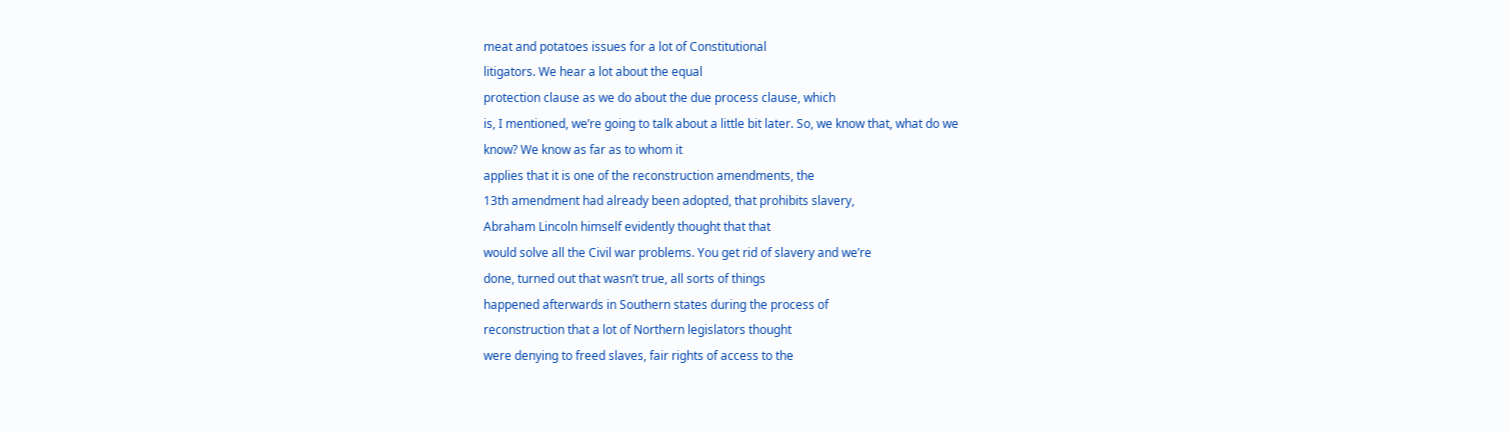meat and potatoes issues for a lot of Constitutional
litigators. We hear a lot about the equal
protection clause as we do about the due process clause, which
is, I mentioned, we’re going to talk about a little bit later. So, we know that, what do we
know? We know as far as to whom it
applies that it is one of the reconstruction amendments, the
13th amendment had already been adopted, that prohibits slavery,
Abraham Lincoln himself evidently thought that that
would solve all the Civil war problems. You get rid of slavery and we’re
done, turned out that wasn’t true, all sorts of things
happened afterwards in Southern states during the process of
reconstruction that a lot of Northern legislators thought
were denying to freed slaves, fair rights of access to the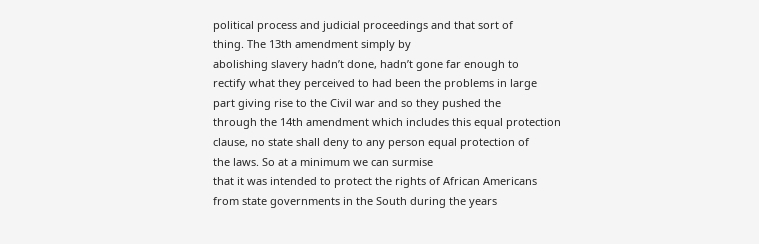political process and judicial proceedings and that sort of
thing. The 13th amendment simply by
abolishing slavery hadn’t done, hadn’t gone far enough to
rectify what they perceived to had been the problems in large
part giving rise to the Civil war and so they pushed the
through the 14th amendment which includes this equal protection
clause, no state shall deny to any person equal protection of
the laws. So at a minimum we can surmise
that it was intended to protect the rights of African Americans
from state governments in the South during the years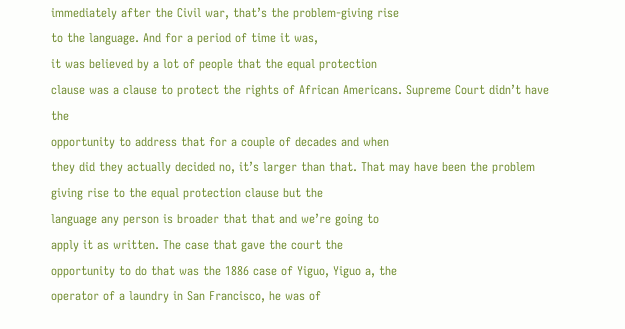immediately after the Civil war, that’s the problem-giving rise
to the language. And for a period of time it was,
it was believed by a lot of people that the equal protection
clause was a clause to protect the rights of African Americans. Supreme Court didn’t have the
opportunity to address that for a couple of decades and when
they did they actually decided no, it’s larger than that. That may have been the problem
giving rise to the equal protection clause but the
language any person is broader that that and we’re going to
apply it as written. The case that gave the court the
opportunity to do that was the 1886 case of Yiguo, Yiguo a, the
operator of a laundry in San Francisco, he was of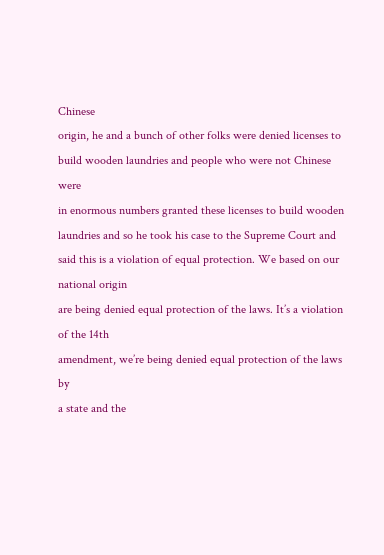Chinese
origin, he and a bunch of other folks were denied licenses to
build wooden laundries and people who were not Chinese were
in enormous numbers granted these licenses to build wooden
laundries and so he took his case to the Supreme Court and
said this is a violation of equal protection. We based on our national origin
are being denied equal protection of the laws. It’s a violation of the 14th
amendment, we’re being denied equal protection of the laws by
a state and the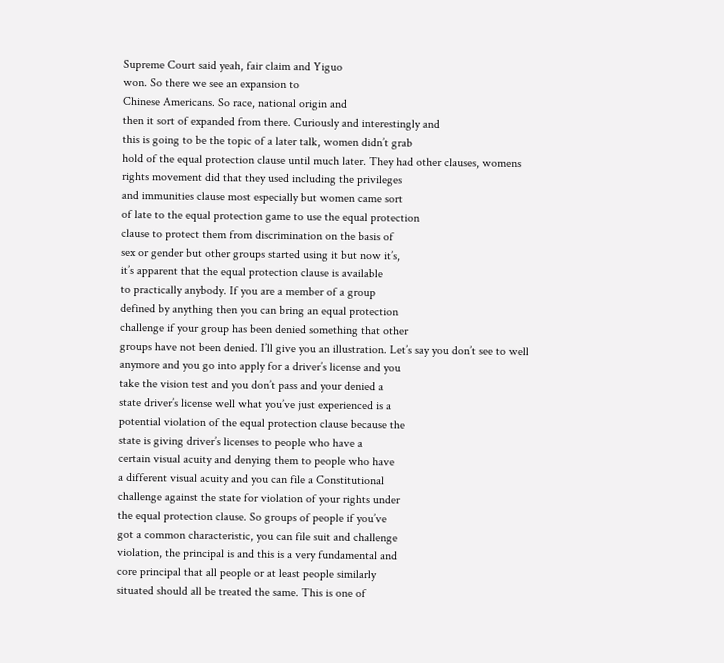Supreme Court said yeah, fair claim and Yiguo
won. So there we see an expansion to
Chinese Americans. So race, national origin and
then it sort of expanded from there. Curiously and interestingly and
this is going to be the topic of a later talk, women didn’t grab
hold of the equal protection clause until much later. They had other clauses, womens
rights movement did that they used including the privileges
and immunities clause most especially but women came sort
of late to the equal protection game to use the equal protection
clause to protect them from discrimination on the basis of
sex or gender but other groups started using it but now it’s,
it’s apparent that the equal protection clause is available
to practically anybody. If you are a member of a group
defined by anything then you can bring an equal protection
challenge if your group has been denied something that other
groups have not been denied. I’ll give you an illustration. Let’s say you don’t see to well
anymore and you go into apply for a driver’s license and you
take the vision test and you don’t pass and your denied a
state driver’s license well what you’ve just experienced is a
potential violation of the equal protection clause because the
state is giving driver’s licenses to people who have a
certain visual acuity and denying them to people who have
a different visual acuity and you can file a Constitutional
challenge against the state for violation of your rights under
the equal protection clause. So groups of people if you’ve
got a common characteristic, you can file suit and challenge
violation, the principal is and this is a very fundamental and
core principal that all people or at least people similarly
situated should all be treated the same. This is one of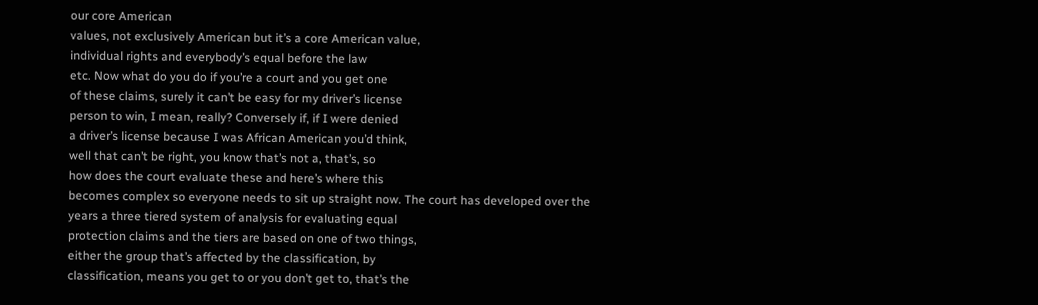our core American
values, not exclusively American but it’s a core American value,
individual rights and everybody’s equal before the law
etc. Now what do you do if you’re a court and you get one
of these claims, surely it can’t be easy for my driver’s license
person to win, I mean, really? Conversely if, if I were denied
a driver’s license because I was African American you’d think,
well that can’t be right, you know that’s not a, that’s, so
how does the court evaluate these and here’s where this
becomes complex so everyone needs to sit up straight now. The court has developed over the
years a three tiered system of analysis for evaluating equal
protection claims and the tiers are based on one of two things,
either the group that’s affected by the classification, by
classification, means you get to or you don’t get to, that’s the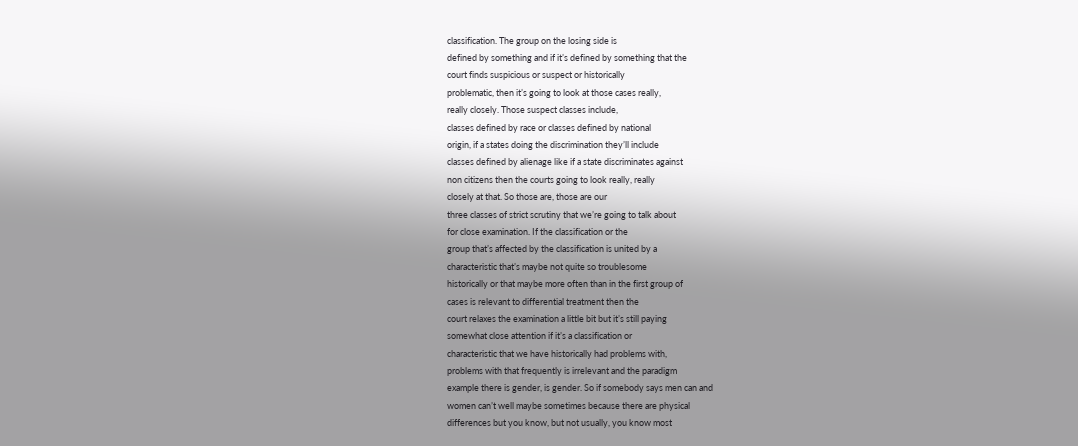classification. The group on the losing side is
defined by something and if it’s defined by something that the
court finds suspicious or suspect or historically
problematic, then it’s going to look at those cases really,
really closely. Those suspect classes include,
classes defined by race or classes defined by national
origin, if a states doing the discrimination they’ll include
classes defined by alienage like if a state discriminates against
non citizens then the courts going to look really, really
closely at that. So those are, those are our
three classes of strict scrutiny that we’re going to talk about
for close examination. If the classification or the
group that’s affected by the classification is united by a
characteristic that’s maybe not quite so troublesome
historically or that maybe more often than in the first group of
cases is relevant to differential treatment then the
court relaxes the examination a little bit but it’s still paying
somewhat close attention if it’s a classification or
characteristic that we have historically had problems with,
problems with that frequently is irrelevant and the paradigm
example there is gender, is gender. So if somebody says men can and
women can’t well maybe sometimes because there are physical
differences but you know, but not usually, you know most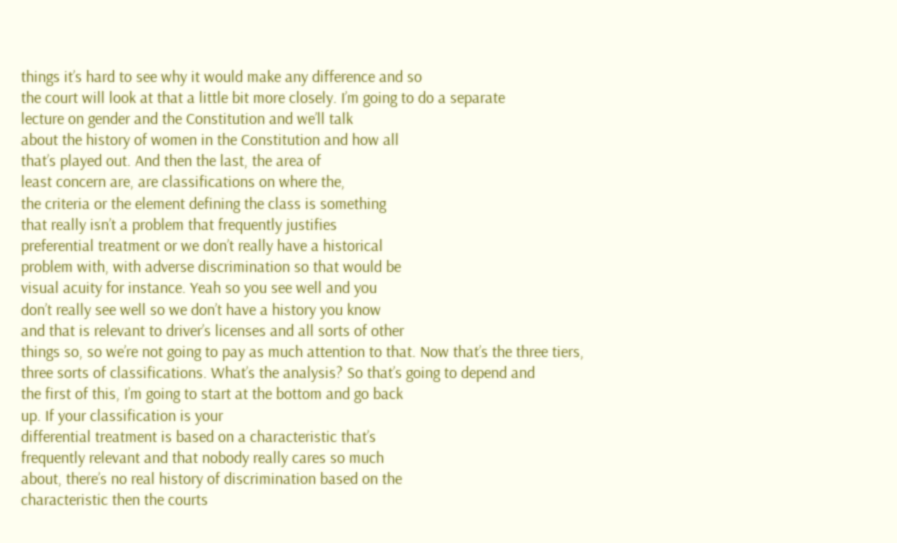things it’s hard to see why it would make any difference and so
the court will look at that a little bit more closely. I’m going to do a separate
lecture on gender and the Constitution and we’ll talk
about the history of women in the Constitution and how all
that’s played out. And then the last, the area of
least concern are, are classifications on where the,
the criteria or the element defining the class is something
that really isn’t a problem that frequently justifies
preferential treatment or we don’t really have a historical
problem with, with adverse discrimination so that would be
visual acuity for instance. Yeah so you see well and you
don’t really see well so we don’t have a history you know
and that is relevant to driver’s licenses and all sorts of other
things so, so we’re not going to pay as much attention to that. Now that’s the three tiers,
three sorts of classifications. What’s the analysis? So that’s going to depend and
the first of this, I’m going to start at the bottom and go back
up. If your classification is your
differential treatment is based on a characteristic that’s
frequently relevant and that nobody really cares so much
about, there’s no real history of discrimination based on the
characteristic then the courts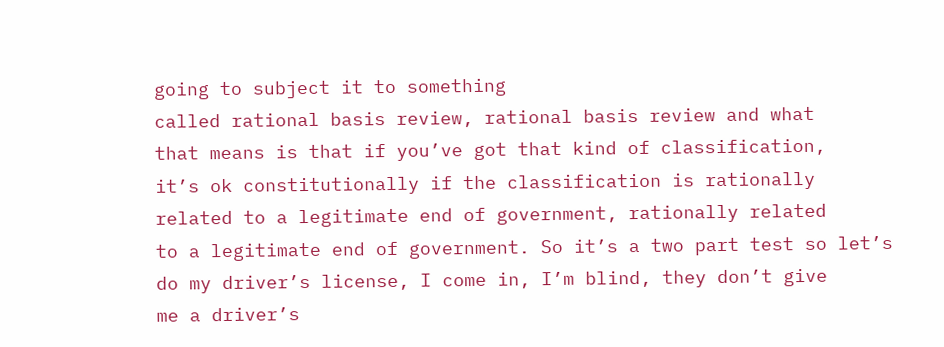going to subject it to something
called rational basis review, rational basis review and what
that means is that if you’ve got that kind of classification,
it’s ok constitutionally if the classification is rationally
related to a legitimate end of government, rationally related
to a legitimate end of government. So it’s a two part test so let’s
do my driver’s license, I come in, I’m blind, they don’t give
me a driver’s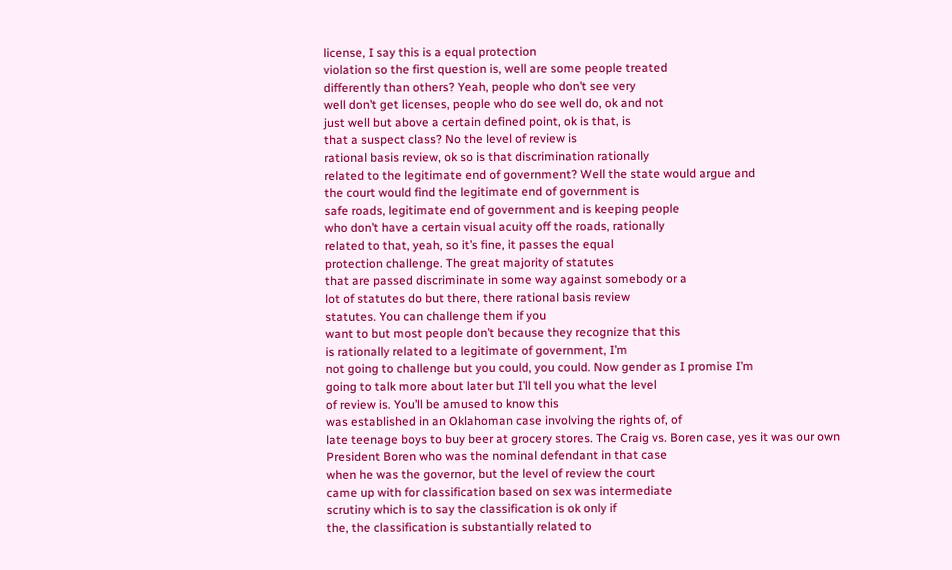license, I say this is a equal protection
violation so the first question is, well are some people treated
differently than others? Yeah, people who don’t see very
well don’t get licenses, people who do see well do, ok and not
just well but above a certain defined point, ok is that, is
that a suspect class? No the level of review is
rational basis review, ok so is that discrimination rationally
related to the legitimate end of government? Well the state would argue and
the court would find the legitimate end of government is
safe roads, legitimate end of government and is keeping people
who don’t have a certain visual acuity off the roads, rationally
related to that, yeah, so it’s fine, it passes the equal
protection challenge. The great majority of statutes
that are passed discriminate in some way against somebody or a
lot of statutes do but there, there rational basis review
statutes. You can challenge them if you
want to but most people don’t because they recognize that this
is rationally related to a legitimate of government, I’m
not going to challenge but you could, you could. Now gender as I promise I’m
going to talk more about later but I’ll tell you what the level
of review is. You’ll be amused to know this
was established in an Oklahoman case involving the rights of, of
late teenage boys to buy beer at grocery stores. The Craig vs. Boren case, yes it was our own
President Boren who was the nominal defendant in that case
when he was the governor, but the level of review the court
came up with for classification based on sex was intermediate
scrutiny which is to say the classification is ok only if
the, the classification is substantially related to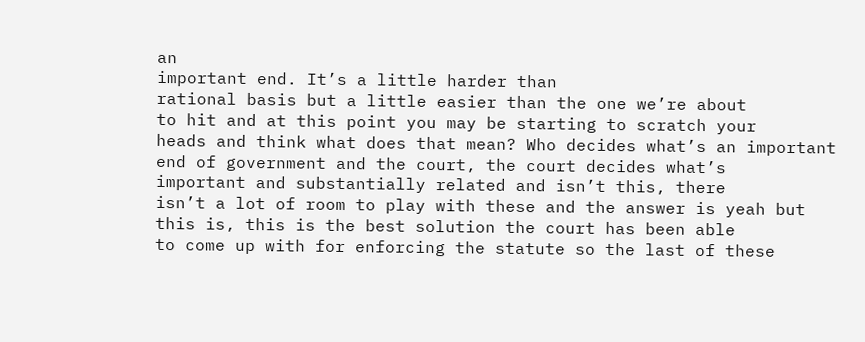an
important end. It’s a little harder than
rational basis but a little easier than the one we’re about
to hit and at this point you may be starting to scratch your
heads and think what does that mean? Who decides what’s an important
end of government and the court, the court decides what’s
important and substantially related and isn’t this, there
isn’t a lot of room to play with these and the answer is yeah but
this is, this is the best solution the court has been able
to come up with for enforcing the statute so the last of these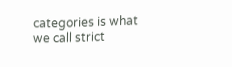categories is what we call strict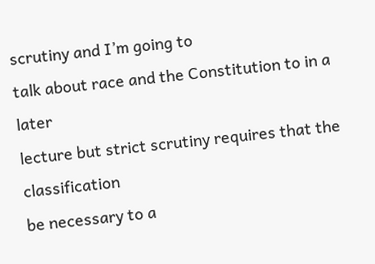scrutiny and I’m going to
talk about race and the Constitution to in a later
lecture but strict scrutiny requires that the classification
be necessary to a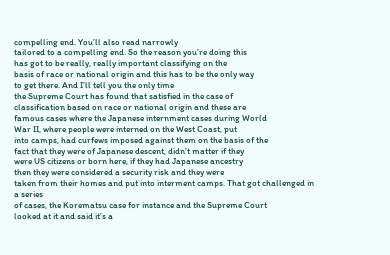compelling end. You’ll also read narrowly
tailored to a compelling end. So the reason you’re doing this
has got to be really, really important classifying on the
basis of race or national origin and this has to be the only way
to get there. And I’ll tell you the only time
the Supreme Court has found that satisfied in the case of
classification based on race or national origin and these are
famous cases where the Japanese internment cases during World
War II, where people were interned on the West Coast, put
into camps, had curfews imposed against them on the basis of the
fact that they were of Japanese descent, didn’t matter if they
were US citizens or born here, if they had Japanese ancestry
then they were considered a security risk and they were
taken from their homes and put into interment camps. That got challenged in a series
of cases, the Korematsu case for instance and the Supreme Court
looked at it and said it’s a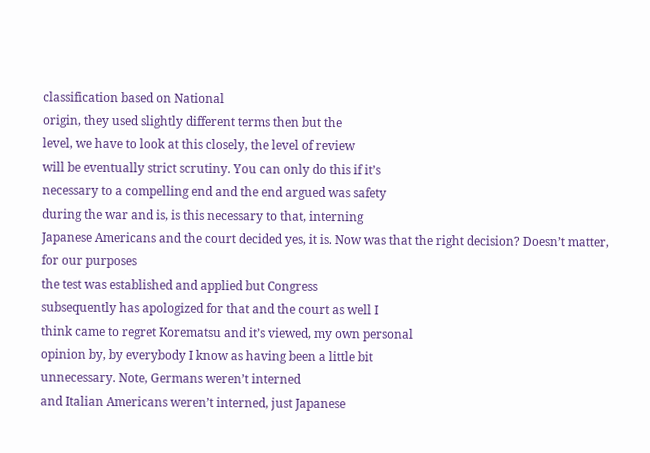classification based on National
origin, they used slightly different terms then but the
level, we have to look at this closely, the level of review
will be eventually strict scrutiny. You can only do this if it’s
necessary to a compelling end and the end argued was safety
during the war and is, is this necessary to that, interning
Japanese Americans and the court decided yes, it is. Now was that the right decision? Doesn’t matter, for our purposes
the test was established and applied but Congress
subsequently has apologized for that and the court as well I
think came to regret Korematsu and it’s viewed, my own personal
opinion by, by everybody I know as having been a little bit
unnecessary. Note, Germans weren’t interned
and Italian Americans weren’t interned, just Japanese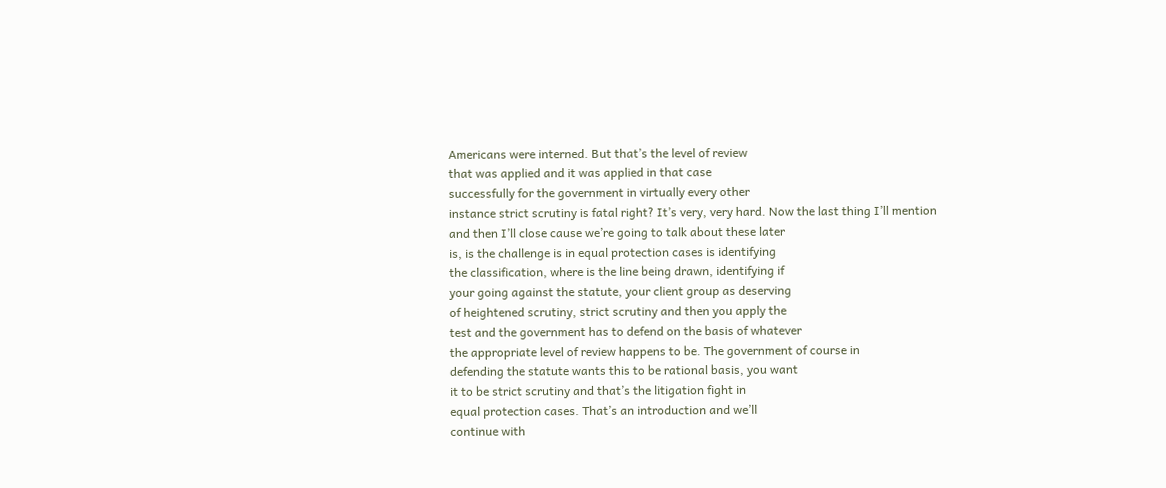Americans were interned. But that’s the level of review
that was applied and it was applied in that case
successfully for the government in virtually every other
instance strict scrutiny is fatal right? It’s very, very hard. Now the last thing I’ll mention
and then I’ll close cause we’re going to talk about these later
is, is the challenge is in equal protection cases is identifying
the classification, where is the line being drawn, identifying if
your going against the statute, your client group as deserving
of heightened scrutiny, strict scrutiny and then you apply the
test and the government has to defend on the basis of whatever
the appropriate level of review happens to be. The government of course in
defending the statute wants this to be rational basis, you want
it to be strict scrutiny and that’s the litigation fight in
equal protection cases. That’s an introduction and we’ll
continue with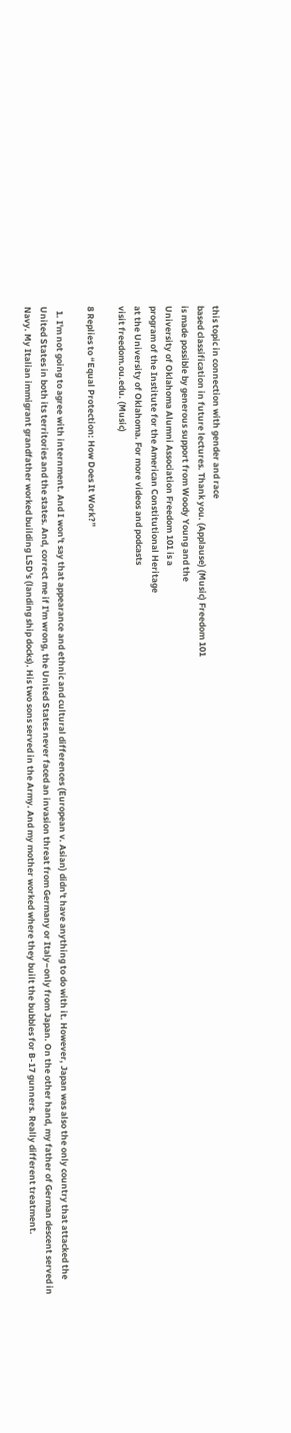this topic in connection with gender and race
based classification in future lectures. Thank you. (Applause) (Music) Freedom 101
is made possible by generous support from Woody Young and the
University of Oklahoma Alumni Association Freedom 101 is a
program of the Institute for the American Constitutional Heritage
at the University of Oklahoma. For more videos and podcasts
visit freedom.ou.edu. (Music)

8 Replies to “Equal Protection: How Does It Work?”

  1. I'm not going to agree with internment. And I won't say that appearance and ethnic and cultural differences (European v. Asian) didn't have anything to do with it. However, Japan was also the only country that attacked the United States in both its territories and the states. And, correct me if I'm wrong, the United States never faced an invasion threat from Germany or Italy–only from Japan. On the other hand, my father of German descent served in Navy. My Italian immigrant grandfather worked building LSD's (landing ship docks). His two sons served in the Army. And my mother worked where they built the bubbles for B-17 gunners. Really different treatment.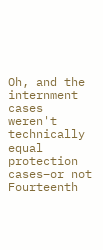Oh, and the internment cases weren't technically equal protection cases–or not Fourteenth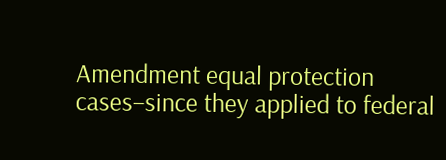Amendment equal protection cases–since they applied to federal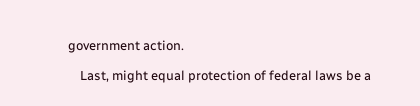government action.

    Last, might equal protection of federal laws be a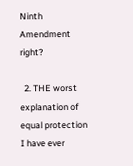Ninth Amendment right?

  2. THE worst explanation of equal protection I have ever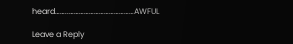heard……..…………………………………AWFUL

Leave a Reply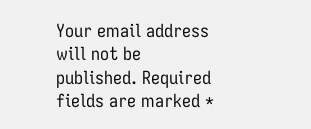Your email address will not be published. Required fields are marked *